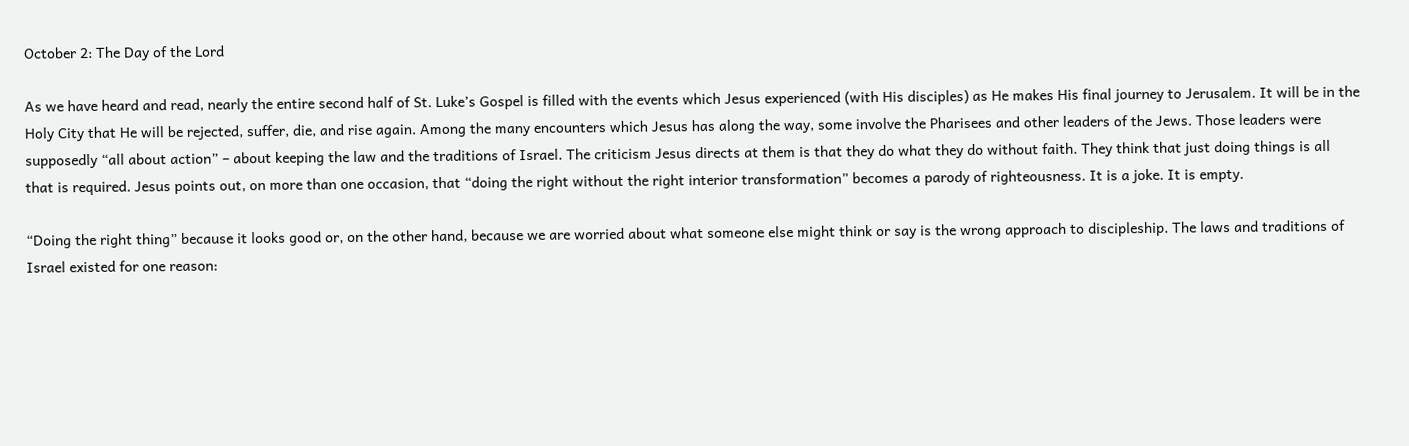October 2: The Day of the Lord

As we have heard and read, nearly the entire second half of St. Luke’s Gospel is filled with the events which Jesus experienced (with His disciples) as He makes His final journey to Jerusalem. It will be in the Holy City that He will be rejected, suffer, die, and rise again. Among the many encounters which Jesus has along the way, some involve the Pharisees and other leaders of the Jews. Those leaders were supposedly “all about action” – about keeping the law and the traditions of Israel. The criticism Jesus directs at them is that they do what they do without faith. They think that just doing things is all that is required. Jesus points out, on more than one occasion, that “doing the right without the right interior transformation” becomes a parody of righteousness. It is a joke. It is empty.

“Doing the right thing” because it looks good or, on the other hand, because we are worried about what someone else might think or say is the wrong approach to discipleship. The laws and traditions of Israel existed for one reason: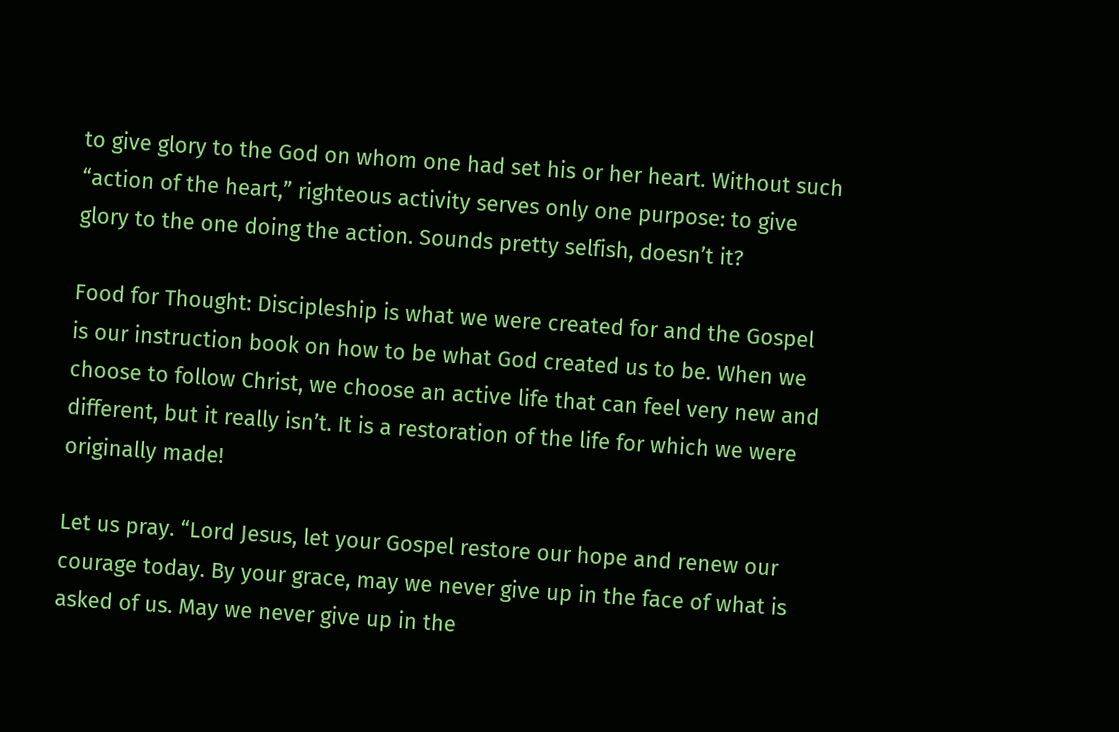to give glory to the God on whom one had set his or her heart. Without such “action of the heart,” righteous activity serves only one purpose: to give glory to the one doing the action. Sounds pretty selfish, doesn’t it?

Food for Thought: Discipleship is what we were created for and the Gospel is our instruction book on how to be what God created us to be. When we choose to follow Christ, we choose an active life that can feel very new and different, but it really isn’t. It is a restoration of the life for which we were originally made!

Let us pray. “Lord Jesus, let your Gospel restore our hope and renew our courage today. By your grace, may we never give up in the face of what is asked of us. May we never give up in the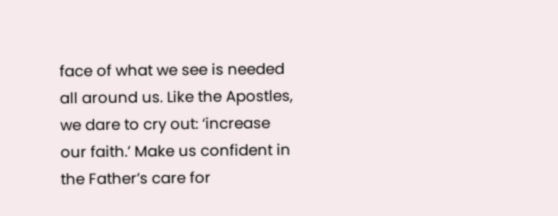face of what we see is needed all around us. Like the Apostles, we dare to cry out: ‘increase our faith.’ Make us confident in the Father’s care for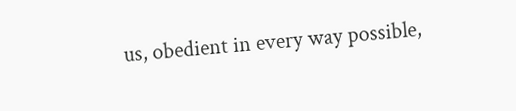us, obedient in every way possible,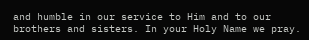and humble in our service to Him and to our brothers and sisters. In your Holy Name we pray.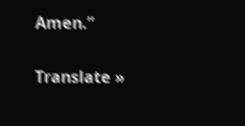Amen.”

Translate »